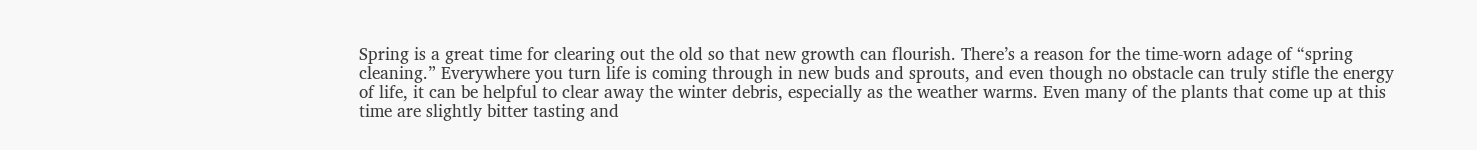Spring is a great time for clearing out the old so that new growth can flourish. There’s a reason for the time-worn adage of “spring cleaning.” Everywhere you turn life is coming through in new buds and sprouts, and even though no obstacle can truly stifle the energy of life, it can be helpful to clear away the winter debris, especially as the weather warms. Even many of the plants that come up at this time are slightly bitter tasting and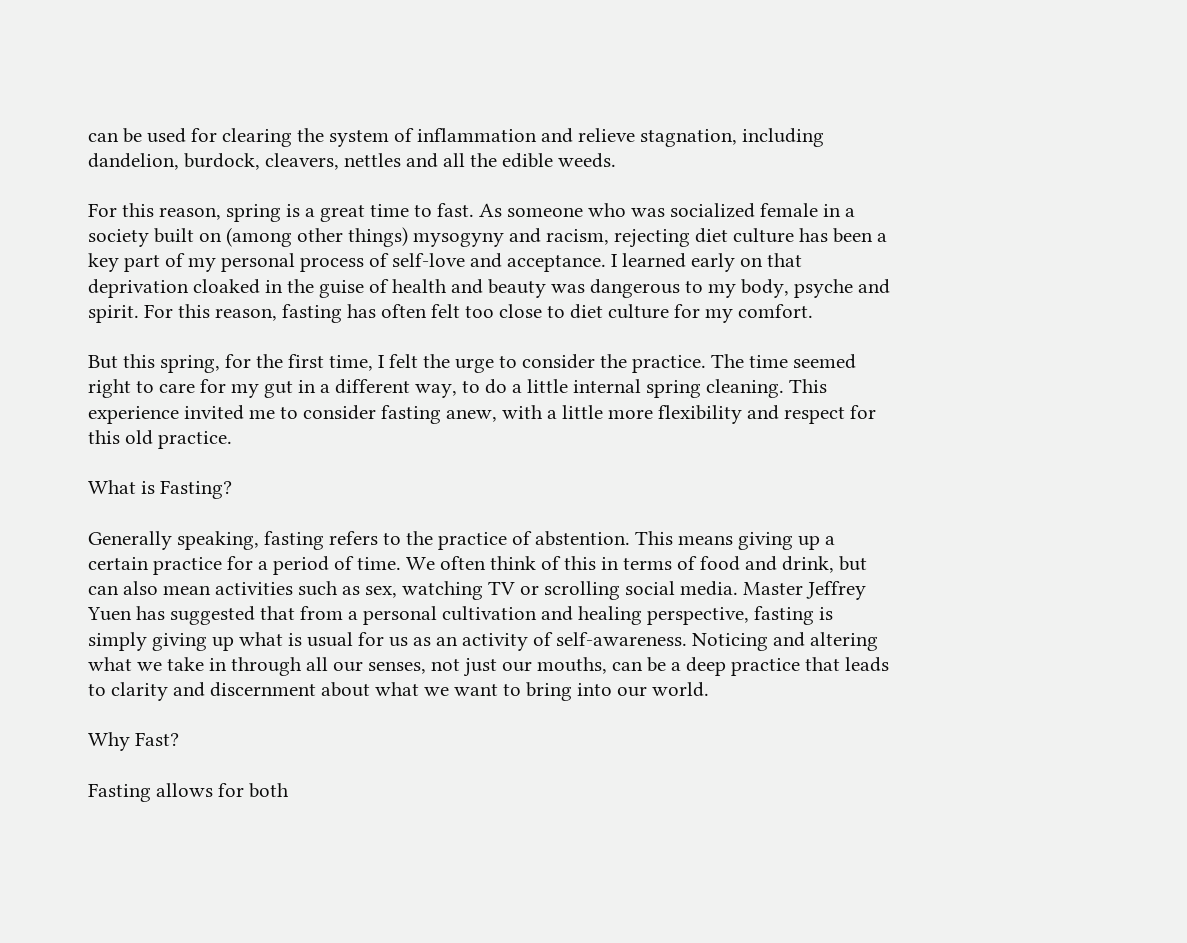can be used for clearing the system of inflammation and relieve stagnation, including dandelion, burdock, cleavers, nettles and all the edible weeds.

For this reason, spring is a great time to fast. As someone who was socialized female in a society built on (among other things) mysogyny and racism, rejecting diet culture has been a key part of my personal process of self-love and acceptance. I learned early on that deprivation cloaked in the guise of health and beauty was dangerous to my body, psyche and spirit. For this reason, fasting has often felt too close to diet culture for my comfort.

But this spring, for the first time, I felt the urge to consider the practice. The time seemed right to care for my gut in a different way, to do a little internal spring cleaning. This experience invited me to consider fasting anew, with a little more flexibility and respect for this old practice.

What is Fasting?

Generally speaking, fasting refers to the practice of abstention. This means giving up a certain practice for a period of time. We often think of this in terms of food and drink, but can also mean activities such as sex, watching TV or scrolling social media. Master Jeffrey Yuen has suggested that from a personal cultivation and healing perspective, fasting is simply giving up what is usual for us as an activity of self-awareness. Noticing and altering what we take in through all our senses, not just our mouths, can be a deep practice that leads to clarity and discernment about what we want to bring into our world.

Why Fast?

Fasting allows for both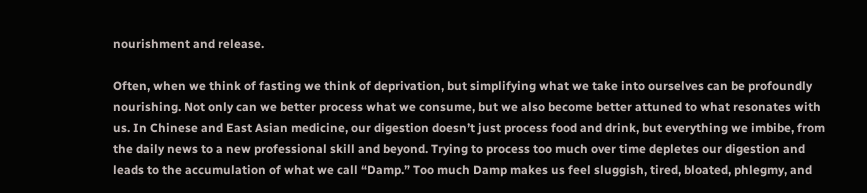nourishment and release.

Often, when we think of fasting we think of deprivation, but simplifying what we take into ourselves can be profoundly nourishing. Not only can we better process what we consume, but we also become better attuned to what resonates with us. In Chinese and East Asian medicine, our digestion doesn’t just process food and drink, but everything we imbibe, from the daily news to a new professional skill and beyond. Trying to process too much over time depletes our digestion and leads to the accumulation of what we call “Damp.” Too much Damp makes us feel sluggish, tired, bloated, phlegmy, and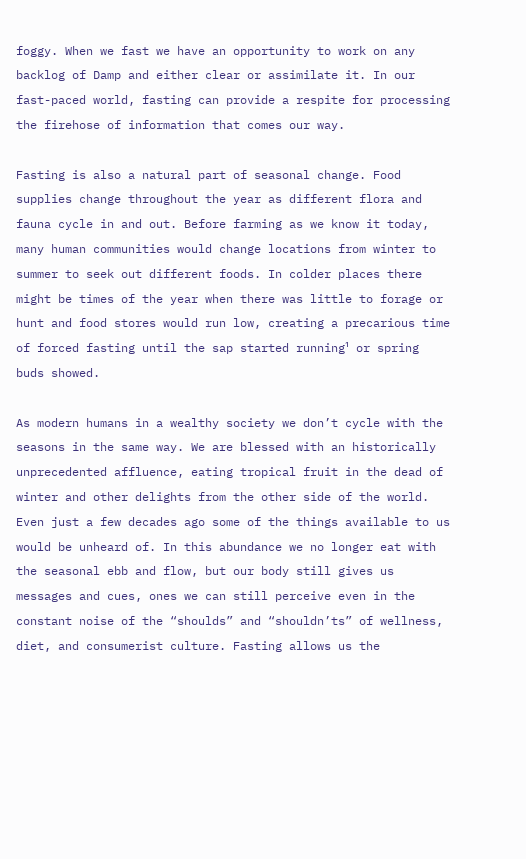foggy. When we fast we have an opportunity to work on any backlog of Damp and either clear or assimilate it. In our fast-paced world, fasting can provide a respite for processing the firehose of information that comes our way.

Fasting is also a natural part of seasonal change. Food supplies change throughout the year as different flora and fauna cycle in and out. Before farming as we know it today, many human communities would change locations from winter to summer to seek out different foods. In colder places there might be times of the year when there was little to forage or hunt and food stores would run low, creating a precarious time of forced fasting until the sap started running¹ or spring buds showed.

As modern humans in a wealthy society we don’t cycle with the seasons in the same way. We are blessed with an historically unprecedented affluence, eating tropical fruit in the dead of winter and other delights from the other side of the world. Even just a few decades ago some of the things available to us would be unheard of. In this abundance we no longer eat with the seasonal ebb and flow, but our body still gives us messages and cues, ones we can still perceive even in the constant noise of the “shoulds” and “shouldn’ts” of wellness, diet, and consumerist culture. Fasting allows us the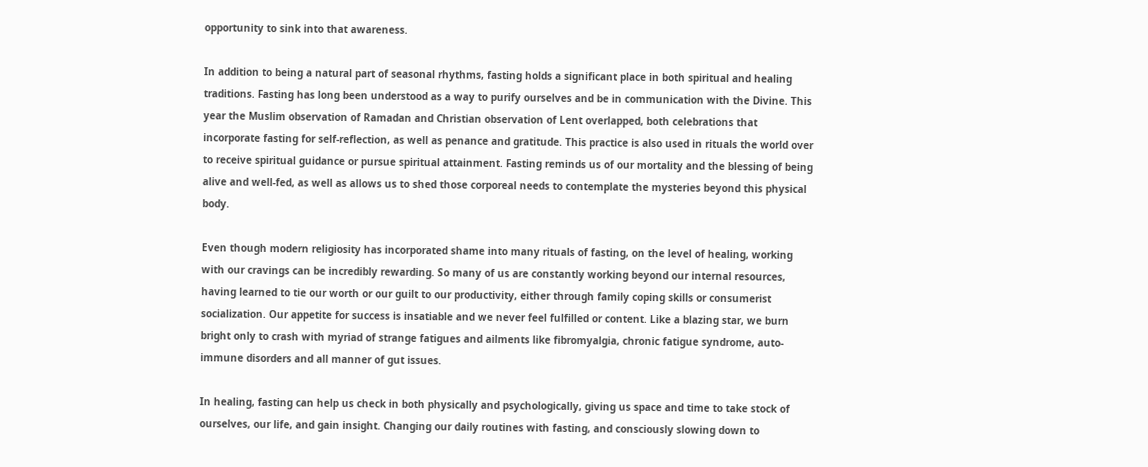opportunity to sink into that awareness.

In addition to being a natural part of seasonal rhythms, fasting holds a significant place in both spiritual and healing traditions. Fasting has long been understood as a way to purify ourselves and be in communication with the Divine. This year the Muslim observation of Ramadan and Christian observation of Lent overlapped, both celebrations that incorporate fasting for self-reflection, as well as penance and gratitude. This practice is also used in rituals the world over to receive spiritual guidance or pursue spiritual attainment. Fasting reminds us of our mortality and the blessing of being alive and well-fed, as well as allows us to shed those corporeal needs to contemplate the mysteries beyond this physical body.

Even though modern religiosity has incorporated shame into many rituals of fasting, on the level of healing, working with our cravings can be incredibly rewarding. So many of us are constantly working beyond our internal resources, having learned to tie our worth or our guilt to our productivity, either through family coping skills or consumerist socialization. Our appetite for success is insatiable and we never feel fulfilled or content. Like a blazing star, we burn bright only to crash with myriad of strange fatigues and ailments like fibromyalgia, chronic fatigue syndrome, auto-immune disorders and all manner of gut issues.

In healing, fasting can help us check in both physically and psychologically, giving us space and time to take stock of ourselves, our life, and gain insight. Changing our daily routines with fasting, and consciously slowing down to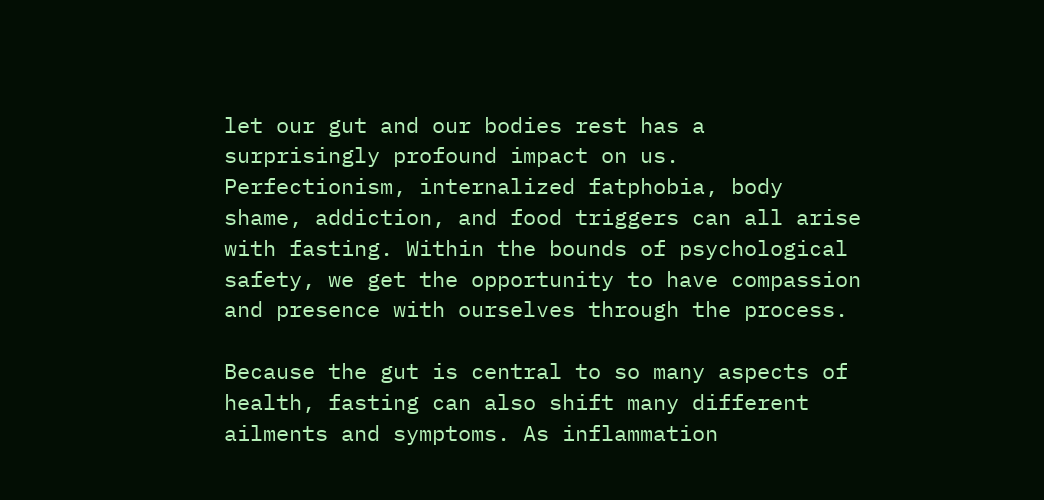let our gut and our bodies rest has a surprisingly profound impact on us. Perfectionism, internalized fatphobia, body shame, addiction, and food triggers can all arise with fasting. Within the bounds of psychological safety, we get the opportunity to have compassion and presence with ourselves through the process.

Because the gut is central to so many aspects of health, fasting can also shift many different ailments and symptoms. As inflammation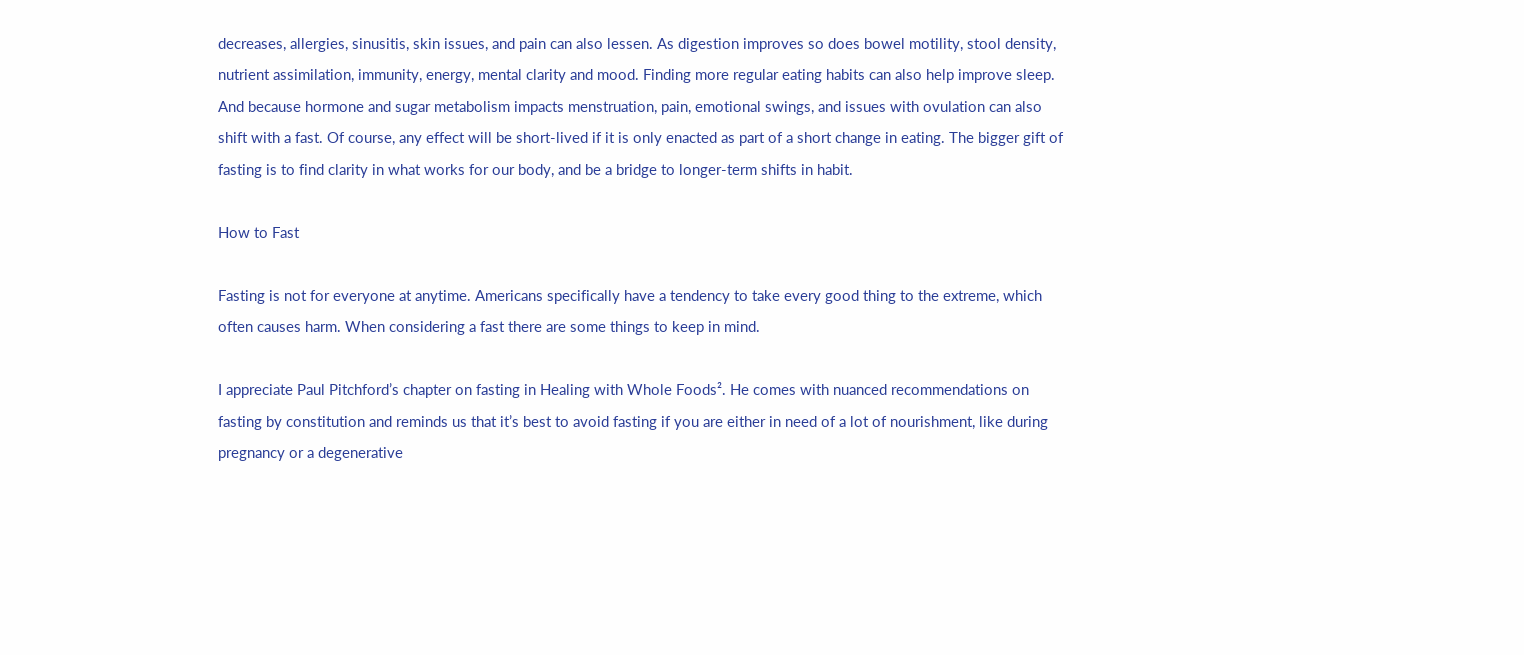decreases, allergies, sinusitis, skin issues, and pain can also lessen. As digestion improves so does bowel motility, stool density, nutrient assimilation, immunity, energy, mental clarity and mood. Finding more regular eating habits can also help improve sleep. And because hormone and sugar metabolism impacts menstruation, pain, emotional swings, and issues with ovulation can also shift with a fast. Of course, any effect will be short-lived if it is only enacted as part of a short change in eating. The bigger gift of fasting is to find clarity in what works for our body, and be a bridge to longer-term shifts in habit.

How to Fast

Fasting is not for everyone at anytime. Americans specifically have a tendency to take every good thing to the extreme, which often causes harm. When considering a fast there are some things to keep in mind.

I appreciate Paul Pitchford’s chapter on fasting in Healing with Whole Foods². He comes with nuanced recommendations on fasting by constitution and reminds us that it’s best to avoid fasting if you are either in need of a lot of nourishment, like during pregnancy or a degenerative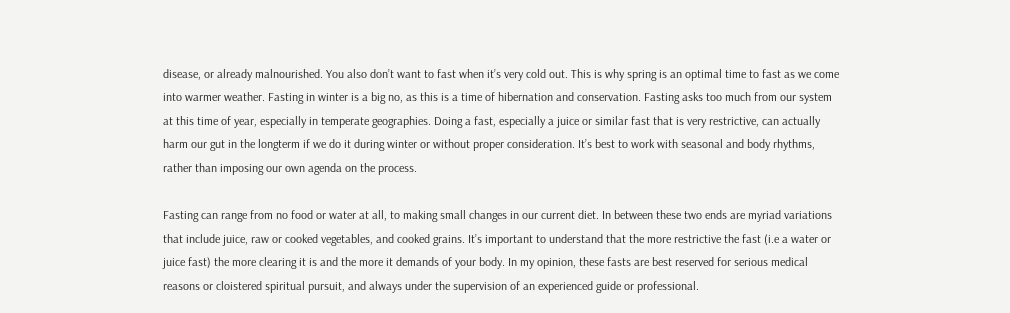disease, or already malnourished. You also don’t want to fast when it’s very cold out. This is why spring is an optimal time to fast as we come into warmer weather. Fasting in winter is a big no, as this is a time of hibernation and conservation. Fasting asks too much from our system at this time of year, especially in temperate geographies. Doing a fast, especially a juice or similar fast that is very restrictive, can actually harm our gut in the longterm if we do it during winter or without proper consideration. It’s best to work with seasonal and body rhythms, rather than imposing our own agenda on the process.

Fasting can range from no food or water at all, to making small changes in our current diet. In between these two ends are myriad variations that include juice, raw or cooked vegetables, and cooked grains. It’s important to understand that the more restrictive the fast (i.e a water or juice fast) the more clearing it is and the more it demands of your body. In my opinion, these fasts are best reserved for serious medical reasons or cloistered spiritual pursuit, and always under the supervision of an experienced guide or professional.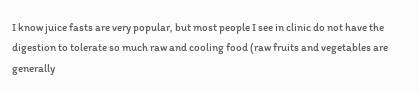I know juice fasts are very popular, but most people I see in clinic do not have the digestion to tolerate so much raw and cooling food (raw fruits and vegetables are generally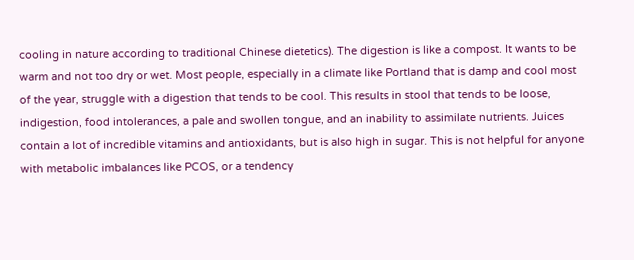cooling in nature according to traditional Chinese dietetics). The digestion is like a compost. It wants to be warm and not too dry or wet. Most people, especially in a climate like Portland that is damp and cool most of the year, struggle with a digestion that tends to be cool. This results in stool that tends to be loose, indigestion, food intolerances, a pale and swollen tongue, and an inability to assimilate nutrients. Juices contain a lot of incredible vitamins and antioxidants, but is also high in sugar. This is not helpful for anyone with metabolic imbalances like PCOS, or a tendency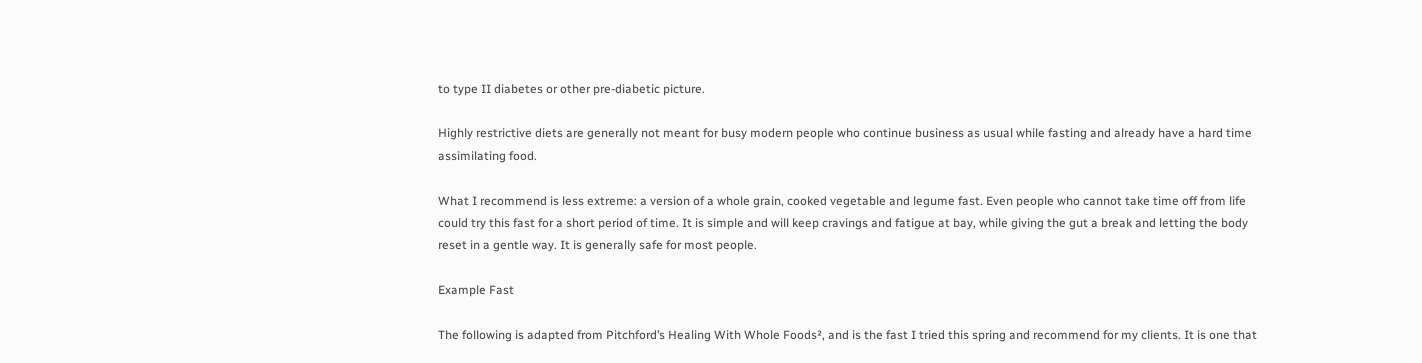to type II diabetes or other pre-diabetic picture.

Highly restrictive diets are generally not meant for busy modern people who continue business as usual while fasting and already have a hard time assimilating food.

What I recommend is less extreme: a version of a whole grain, cooked vegetable and legume fast. Even people who cannot take time off from life could try this fast for a short period of time. It is simple and will keep cravings and fatigue at bay, while giving the gut a break and letting the body reset in a gentle way. It is generally safe for most people.

Example Fast

The following is adapted from Pitchford’s Healing With Whole Foods², and is the fast I tried this spring and recommend for my clients. It is one that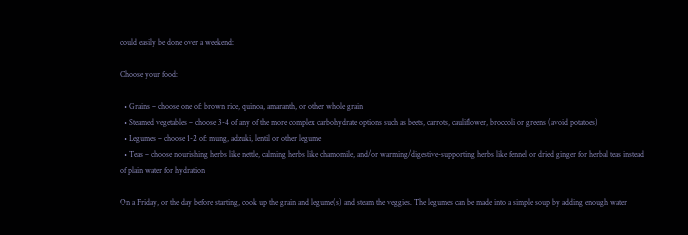could easily be done over a weekend:

Choose your food:

  • Grains – choose one of: brown rice, quinoa, amaranth, or other whole grain
  • Steamed vegetables – choose 3-4 of any of the more complex carbohydrate options such as beets, carrots, cauliflower, broccoli or greens (avoid potatoes)
  • Legumes – choose 1-2 of: mung, adzuki, lentil or other legume
  • Teas – choose nourishing herbs like nettle, calming herbs like chamomile, and/or warming/digestive-supporting herbs like fennel or dried ginger for herbal teas instead of plain water for hydration

On a Friday, or the day before starting, cook up the grain and legume(s) and steam the veggies. The legumes can be made into a simple soup by adding enough water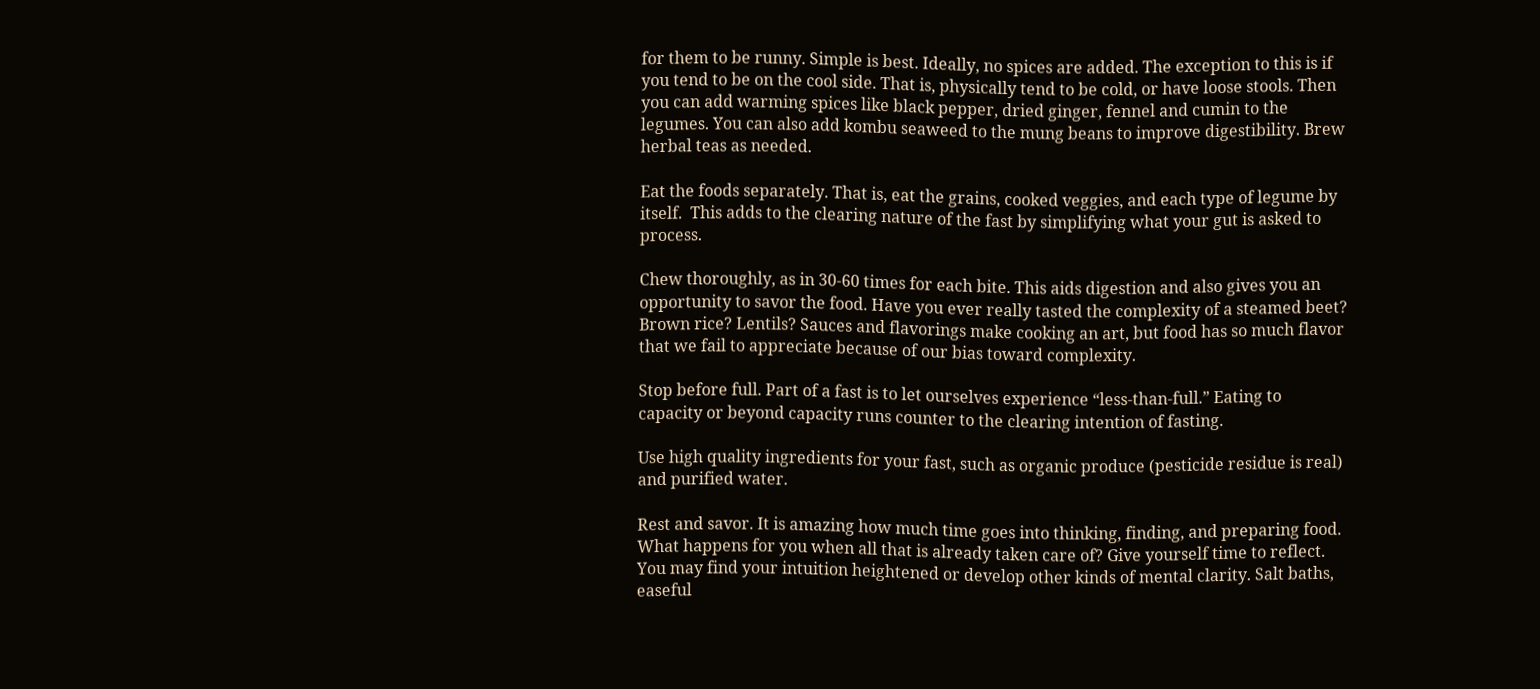for them to be runny. Simple is best. Ideally, no spices are added. The exception to this is if you tend to be on the cool side. That is, physically tend to be cold, or have loose stools. Then you can add warming spices like black pepper, dried ginger, fennel and cumin to the legumes. You can also add kombu seaweed to the mung beans to improve digestibility. Brew herbal teas as needed.

Eat the foods separately. That is, eat the grains, cooked veggies, and each type of legume by itself.  This adds to the clearing nature of the fast by simplifying what your gut is asked to process.

Chew thoroughly, as in 30-60 times for each bite. This aids digestion and also gives you an opportunity to savor the food. Have you ever really tasted the complexity of a steamed beet? Brown rice? Lentils? Sauces and flavorings make cooking an art, but food has so much flavor that we fail to appreciate because of our bias toward complexity.

Stop before full. Part of a fast is to let ourselves experience “less-than-full.” Eating to capacity or beyond capacity runs counter to the clearing intention of fasting.

Use high quality ingredients for your fast, such as organic produce (pesticide residue is real) and purified water.

Rest and savor. It is amazing how much time goes into thinking, finding, and preparing food. What happens for you when all that is already taken care of? Give yourself time to reflect. You may find your intuition heightened or develop other kinds of mental clarity. Salt baths, easeful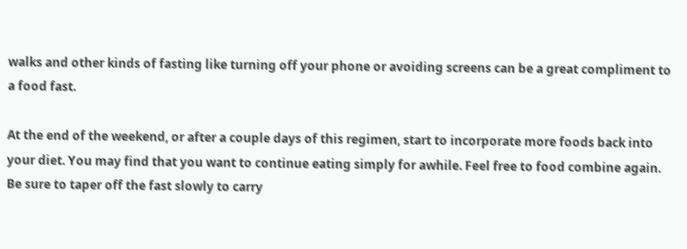walks and other kinds of fasting like turning off your phone or avoiding screens can be a great compliment to a food fast.

At the end of the weekend, or after a couple days of this regimen, start to incorporate more foods back into your diet. You may find that you want to continue eating simply for awhile. Feel free to food combine again. Be sure to taper off the fast slowly to carry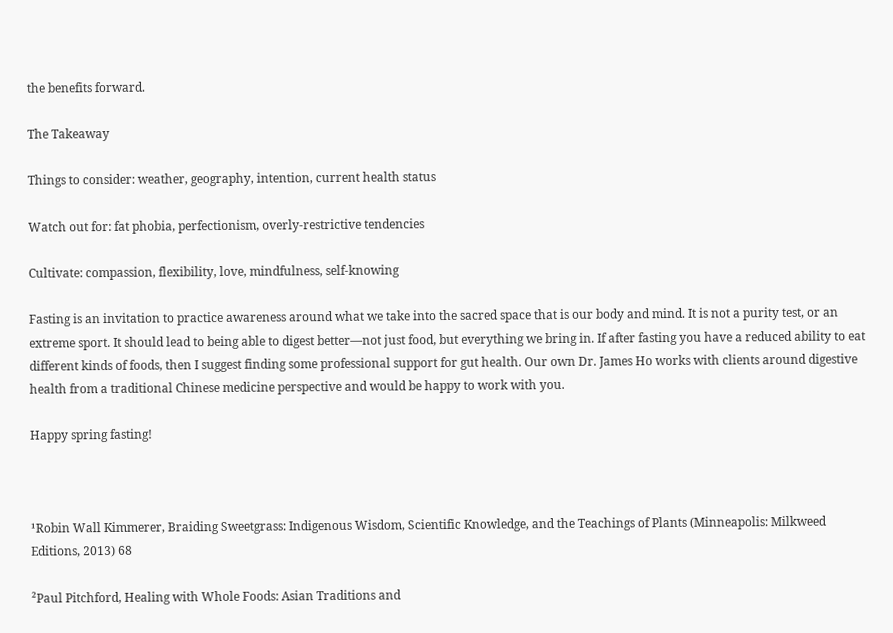the benefits forward.

The Takeaway

Things to consider: weather, geography, intention, current health status

Watch out for: fat phobia, perfectionism, overly-restrictive tendencies

Cultivate: compassion, flexibility, love, mindfulness, self-knowing

Fasting is an invitation to practice awareness around what we take into the sacred space that is our body and mind. It is not a purity test, or an extreme sport. It should lead to being able to digest better—not just food, but everything we bring in. If after fasting you have a reduced ability to eat different kinds of foods, then I suggest finding some professional support for gut health. Our own Dr. James Ho works with clients around digestive health from a traditional Chinese medicine perspective and would be happy to work with you.

Happy spring fasting!



¹Robin Wall Kimmerer, Braiding Sweetgrass: Indigenous Wisdom, Scientific Knowledge, and the Teachings of Plants (Minneapolis: Milkweed Editions, 2013) 68

²Paul Pitchford, Healing with Whole Foods: Asian Traditions and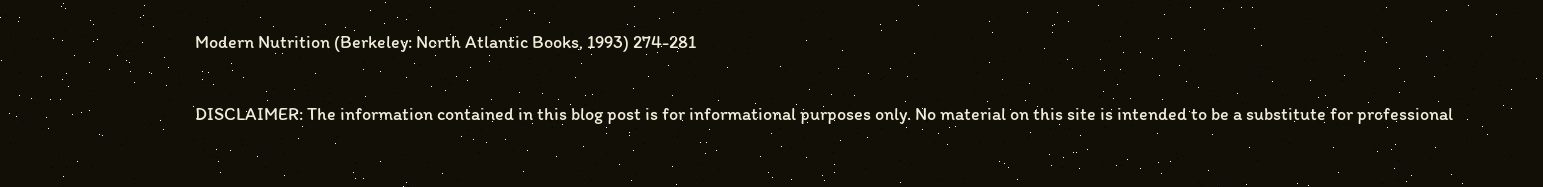Modern Nutrition (Berkeley: North Atlantic Books, 1993) 274-281

DISCLAIMER: The information contained in this blog post is for informational purposes only. No material on this site is intended to be a substitute for professional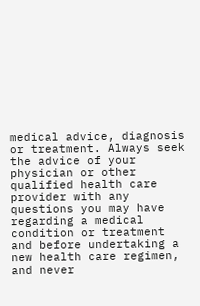medical advice, diagnosis or treatment. Always seek the advice of your physician or other qualified health care provider with any questions you may have regarding a medical condition or treatment and before undertaking a new health care regimen, and never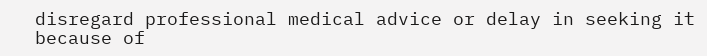disregard professional medical advice or delay in seeking it because of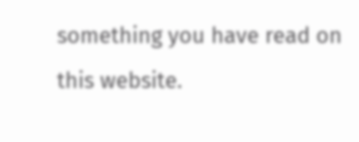something you have read on this website.